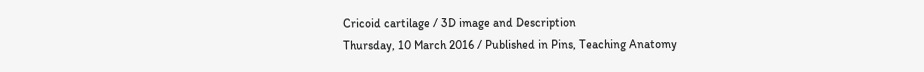Cricoid cartilage / 3D image and Description
Thursday, 10 March 2016 / Published in Pins, Teaching Anatomy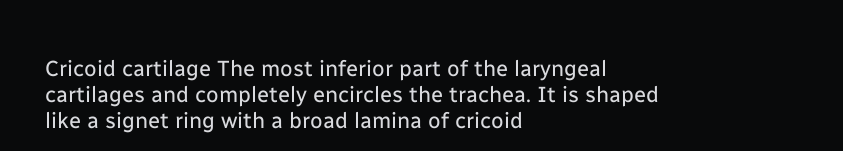Cricoid cartilage The most inferior part of the laryngeal cartilages and completely encircles the trachea. It is shaped like a signet ring with a broad lamina of cricoid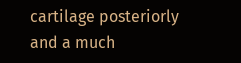cartilage posteriorly and a much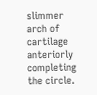slimmer arch of cartilage anteriorly completing the circle.